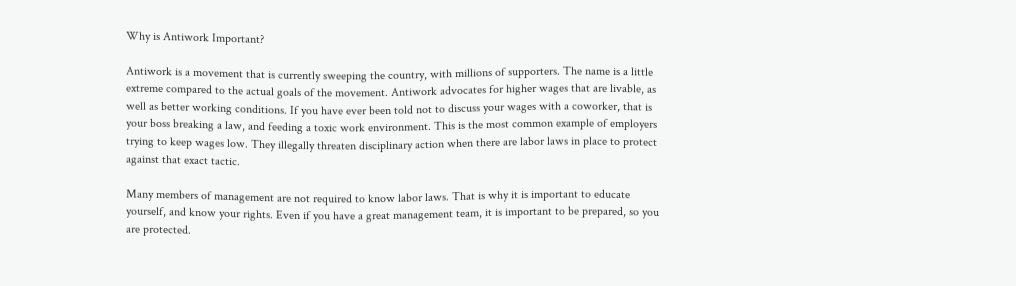Why is Antiwork Important?

Antiwork is a movement that is currently sweeping the country, with millions of supporters. The name is a little extreme compared to the actual goals of the movement. Antiwork advocates for higher wages that are livable, as well as better working conditions. If you have ever been told not to discuss your wages with a coworker, that is your boss breaking a law, and feeding a toxic work environment. This is the most common example of employers trying to keep wages low. They illegally threaten disciplinary action when there are labor laws in place to protect against that exact tactic.

Many members of management are not required to know labor laws. That is why it is important to educate yourself, and know your rights. Even if you have a great management team, it is important to be prepared, so you are protected.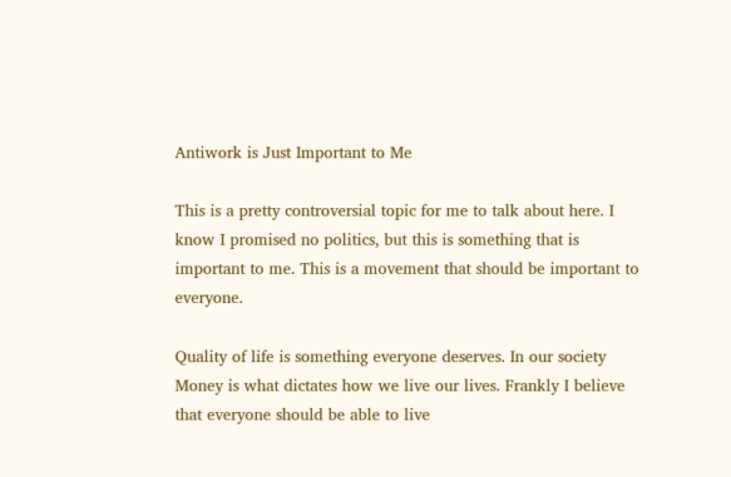Antiwork is Just Important to Me

This is a pretty controversial topic for me to talk about here. I know I promised no politics, but this is something that is important to me. This is a movement that should be important to everyone.

Quality of life is something everyone deserves. In our society Money is what dictates how we live our lives. Frankly I believe that everyone should be able to live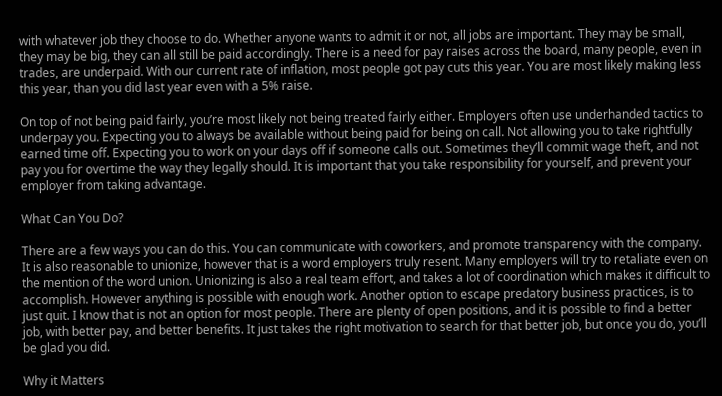with whatever job they choose to do. Whether anyone wants to admit it or not, all jobs are important. They may be small, they may be big, they can all still be paid accordingly. There is a need for pay raises across the board, many people, even in trades, are underpaid. With our current rate of inflation, most people got pay cuts this year. You are most likely making less this year, than you did last year even with a 5% raise.

On top of not being paid fairly, you’re most likely not being treated fairly either. Employers often use underhanded tactics to underpay you. Expecting you to always be available without being paid for being on call. Not allowing you to take rightfully earned time off. Expecting you to work on your days off if someone calls out. Sometimes they’ll commit wage theft, and not pay you for overtime the way they legally should. It is important that you take responsibility for yourself, and prevent your employer from taking advantage.

What Can You Do?

There are a few ways you can do this. You can communicate with coworkers, and promote transparency with the company. It is also reasonable to unionize, however that is a word employers truly resent. Many employers will try to retaliate even on the mention of the word union. Unionizing is also a real team effort, and takes a lot of coordination which makes it difficult to accomplish. However anything is possible with enough work. Another option to escape predatory business practices, is to just quit. I know that is not an option for most people. There are plenty of open positions, and it is possible to find a better job, with better pay, and better benefits. It just takes the right motivation to search for that better job, but once you do, you’ll be glad you did.

Why it Matters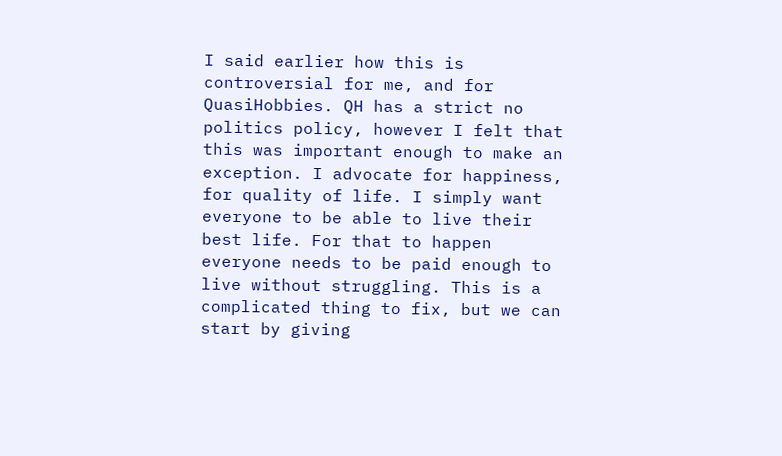I said earlier how this is controversial for me, and for QuasiHobbies. QH has a strict no politics policy, however I felt that this was important enough to make an exception. I advocate for happiness, for quality of life. I simply want everyone to be able to live their best life. For that to happen everyone needs to be paid enough to live without struggling. This is a complicated thing to fix, but we can start by giving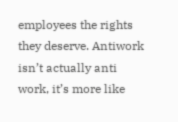employees the rights they deserve. Antiwork isn’t actually anti work, it’s more like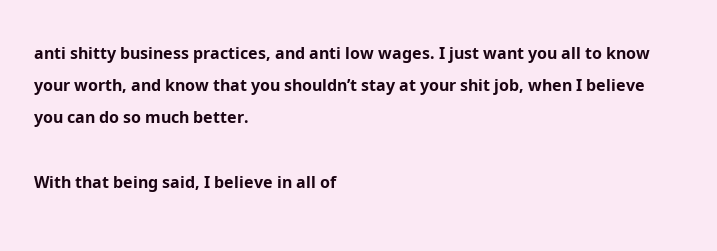anti shitty business practices, and anti low wages. I just want you all to know your worth, and know that you shouldn’t stay at your shit job, when I believe you can do so much better.

With that being said, I believe in all of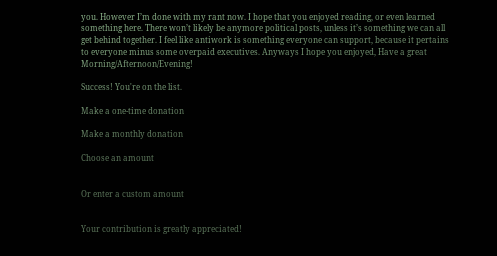you. However I’m done with my rant now. I hope that you enjoyed reading, or even learned something here. There won’t likely be anymore political posts, unless it’s something we can all get behind together. I feel like antiwork is something everyone can support, because it pertains to everyone minus some overpaid executives. Anyways I hope you enjoyed, Have a great Morning/Afternoon/Evening!

Success! You're on the list.

Make a one-time donation

Make a monthly donation

Choose an amount


Or enter a custom amount


Your contribution is greatly appreciated!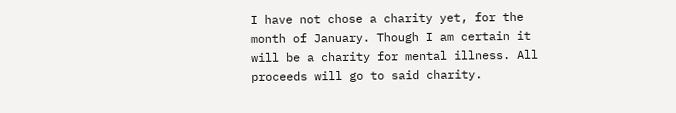I have not chose a charity yet, for the month of January. Though I am certain it will be a charity for mental illness. All proceeds will go to said charity.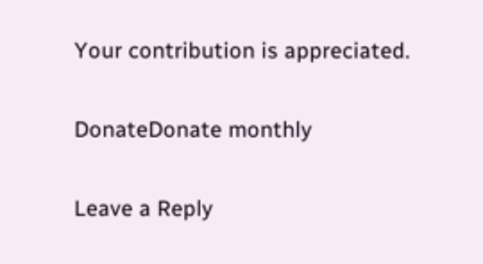Your contribution is appreciated.

DonateDonate monthly

Leave a Reply